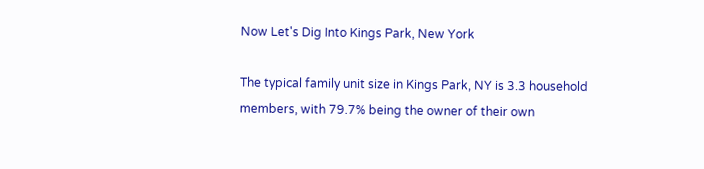Now Let's Dig Into Kings Park, New York

The typical family unit size in Kings Park, NY is 3.3 household members, with 79.7% being the owner of their own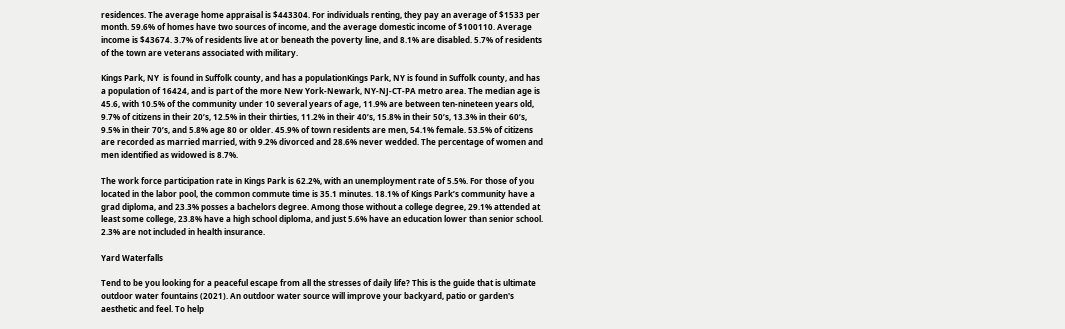residences. The average home appraisal is $443304. For individuals renting, they pay an average of $1533 per month. 59.6% of homes have two sources of income, and the average domestic income of $100110. Average income is $43674. 3.7% of residents live at or beneath the poverty line, and 8.1% are disabled. 5.7% of residents of the town are veterans associated with military.

Kings Park, NY  is found in Suffolk county, and has a populationKings Park, NY is found in Suffolk county, and has a population of 16424, and is part of the more New York-Newark, NY-NJ-CT-PA metro area. The median age is 45.6, with 10.5% of the community under 10 several years of age, 11.9% are between ten-nineteen years old, 9.7% of citizens in their 20’s, 12.5% in their thirties, 11.2% in their 40’s, 15.8% in their 50’s, 13.3% in their 60’s, 9.5% in their 70’s, and 5.8% age 80 or older. 45.9% of town residents are men, 54.1% female. 53.5% of citizens are recorded as married married, with 9.2% divorced and 28.6% never wedded. The percentage of women and men identified as widowed is 8.7%.

The work force participation rate in Kings Park is 62.2%, with an unemployment rate of 5.5%. For those of you located in the labor pool, the common commute time is 35.1 minutes. 18.1% of Kings Park’s community have a grad diploma, and 23.3% posses a bachelors degree. Among those without a college degree, 29.1% attended at least some college, 23.8% have a high school diploma, and just 5.6% have an education lower than senior school. 2.3% are not included in health insurance.

Yard Waterfalls

Tend to be you looking for a peaceful escape from all the stresses of daily life? This is the guide that is ultimate outdoor water fountains (2021). An outdoor water source will improve your backyard, patio or garden's aesthetic and feel. To help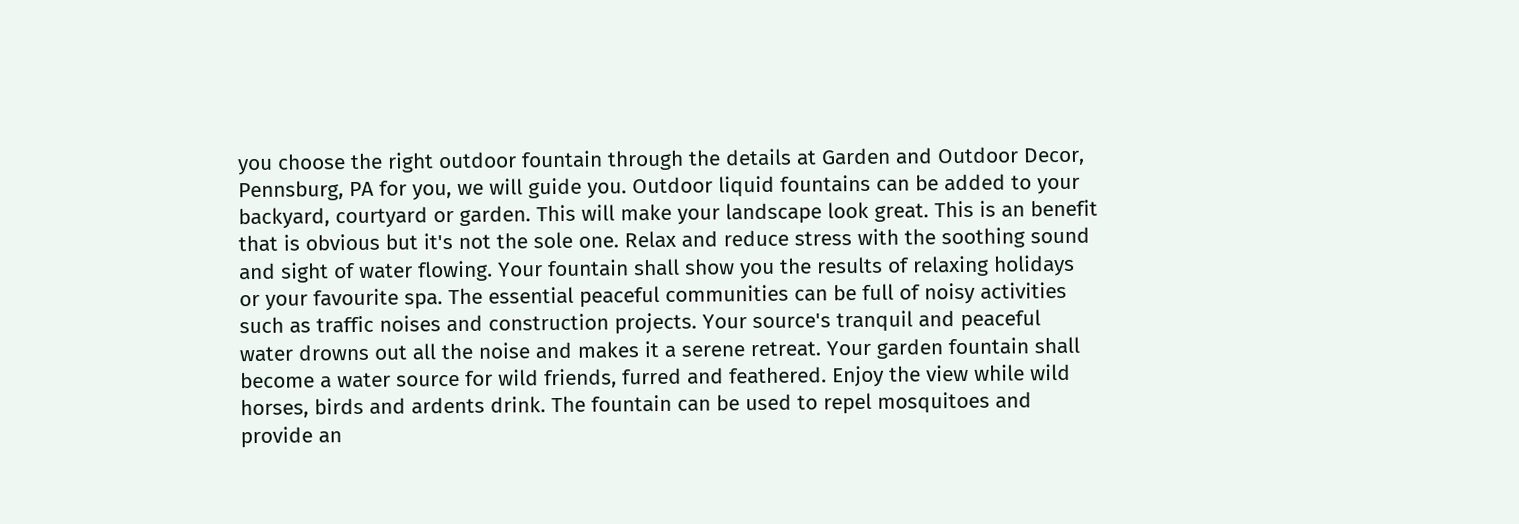you choose the right outdoor fountain through the details at Garden and Outdoor Decor, Pennsburg, PA for you, we will guide you. Outdoor liquid fountains can be added to your backyard, courtyard or garden. This will make your landscape look great. This is an benefit that is obvious but it's not the sole one. Relax and reduce stress with the soothing sound and sight of water flowing. Your fountain shall show you the results of relaxing holidays or your favourite spa. The essential peaceful communities can be full of noisy activities such as traffic noises and construction projects. Your source's tranquil and peaceful water drowns out all the noise and makes it a serene retreat. Your garden fountain shall become a water source for wild friends, furred and feathered. Enjoy the view while wild horses, birds and ardents drink. The fountain can be used to repel mosquitoes and provide an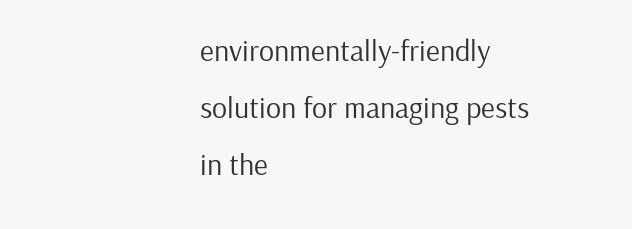environmentally-friendly solution for managing pests in the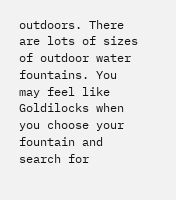outdoors. There are lots of sizes of outdoor water fountains. You may feel like Goldilocks when you choose your fountain and search for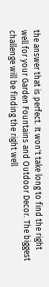the answer that is perfect. It won't take long to find the right well for your Garden Fountains and Outdoor Decor. The biggest challenge will be finding the right well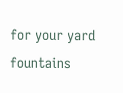for your yard fountains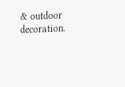& outdoor decoration.